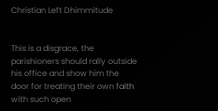Christian Left Dhimmitude


This is a disgrace, the parishioners should rally outside his office and show him the door for treating their own faith with such open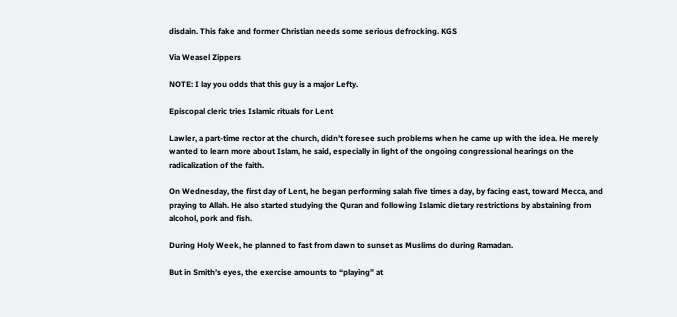disdain. This fake and former Christian needs some serious defrocking. KGS

Via Weasel Zippers

NOTE: I lay you odds that this guy is a major Lefty.

Episcopal cleric tries Islamic rituals for Lent

Lawler, a part-time rector at the church, didn’t foresee such problems when he came up with the idea. He merely wanted to learn more about Islam, he said, especially in light of the ongoing congressional hearings on the radicalization of the faith.

On Wednesday, the first day of Lent, he began performing salah five times a day, by facing east, toward Mecca, and praying to Allah. He also started studying the Quran and following Islamic dietary restrictions by abstaining from alcohol, pork and fish.

During Holy Week, he planned to fast from dawn to sunset as Muslims do during Ramadan.

But in Smith’s eyes, the exercise amounts to “playing” at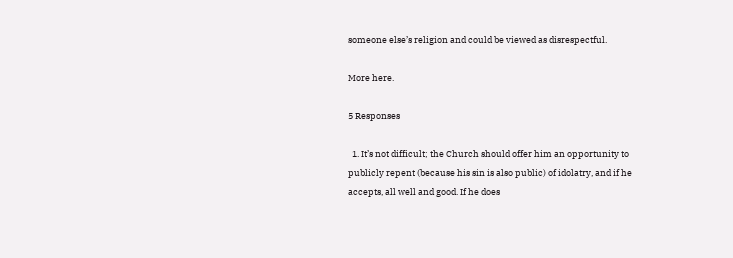someone else’s religion and could be viewed as disrespectful.

More here.

5 Responses

  1. It’s not difficult; the Church should offer him an opportunity to publicly repent (because his sin is also public) of idolatry, and if he accepts, all well and good. If he does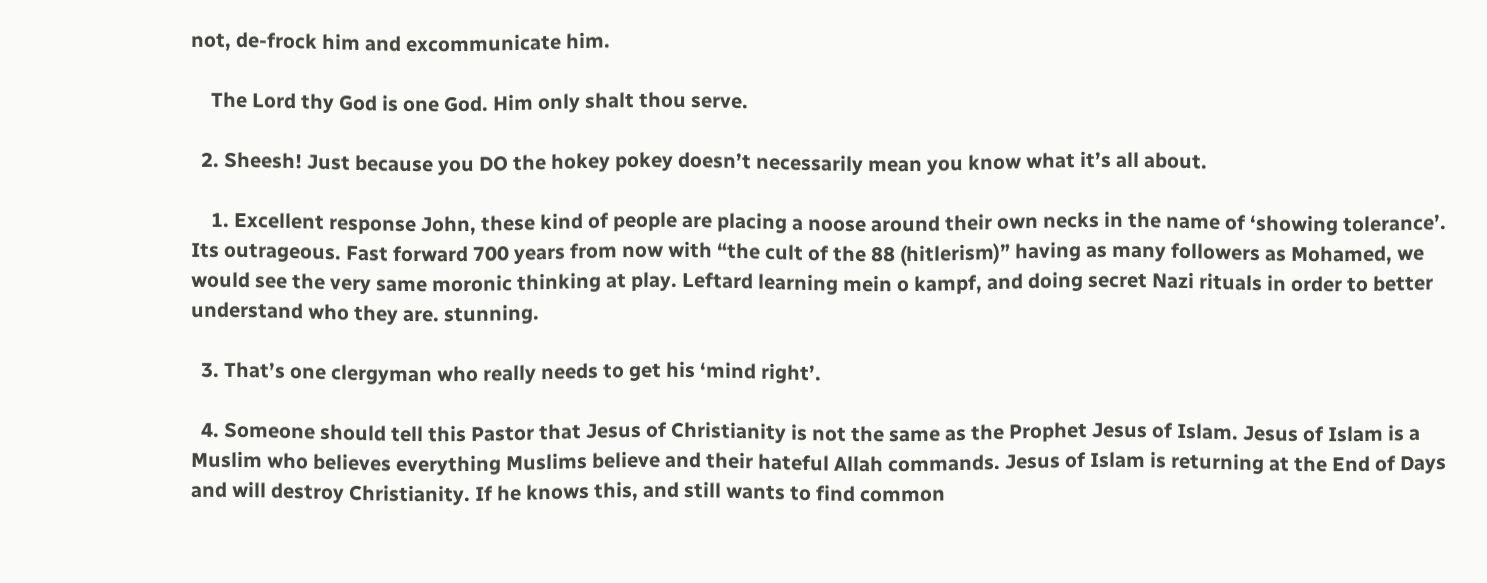not, de-frock him and excommunicate him.

    The Lord thy God is one God. Him only shalt thou serve.

  2. Sheesh! Just because you DO the hokey pokey doesn’t necessarily mean you know what it’s all about.

    1. Excellent response John, these kind of people are placing a noose around their own necks in the name of ‘showing tolerance’. Its outrageous. Fast forward 700 years from now with “the cult of the 88 (hitlerism)” having as many followers as Mohamed, we would see the very same moronic thinking at play. Leftard learning mein o kampf, and doing secret Nazi rituals in order to better understand who they are. stunning.

  3. That’s one clergyman who really needs to get his ‘mind right’.

  4. Someone should tell this Pastor that Jesus of Christianity is not the same as the Prophet Jesus of Islam. Jesus of Islam is a Muslim who believes everything Muslims believe and their hateful Allah commands. Jesus of Islam is returning at the End of Days and will destroy Christianity. If he knows this, and still wants to find common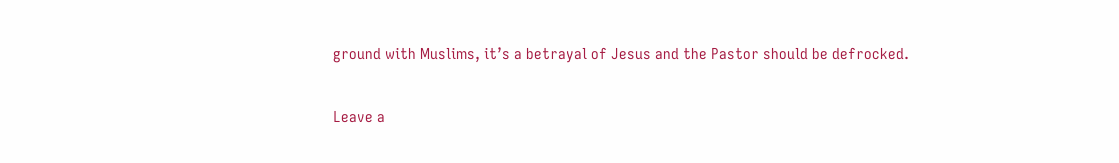ground with Muslims, it’s a betrayal of Jesus and the Pastor should be defrocked.

Leave a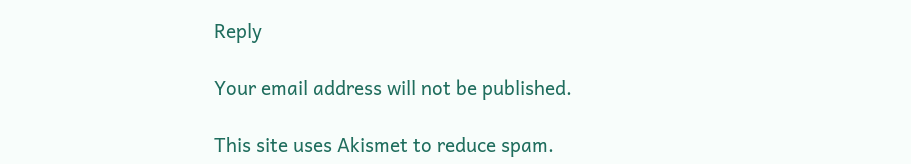Reply

Your email address will not be published.

This site uses Akismet to reduce spam.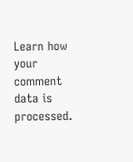Learn how your comment data is processed.